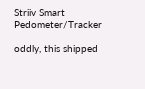Striiv Smart Pedometer/Tracker

oddly, this shipped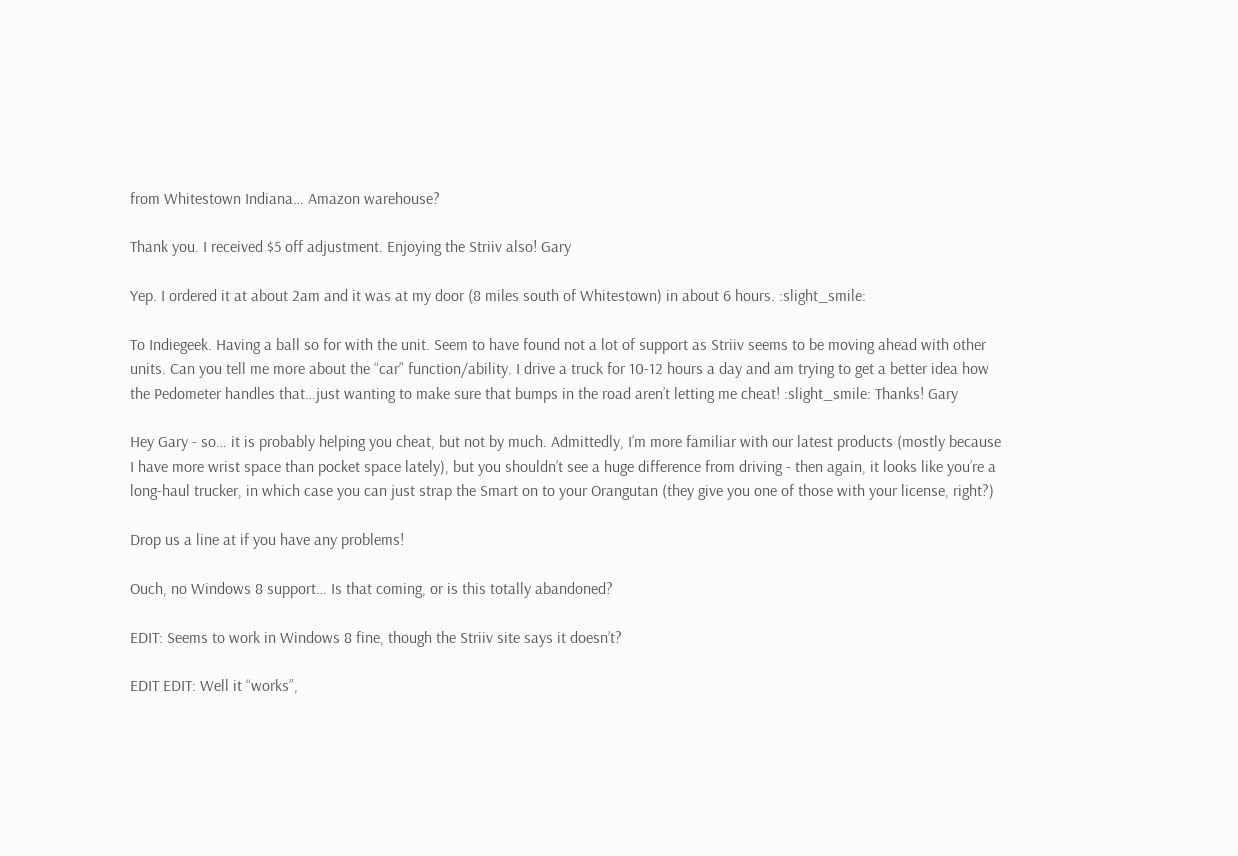from Whitestown Indiana… Amazon warehouse?

Thank you. I received $5 off adjustment. Enjoying the Striiv also! Gary

Yep. I ordered it at about 2am and it was at my door (8 miles south of Whitestown) in about 6 hours. :slight_smile:

To Indiegeek. Having a ball so for with the unit. Seem to have found not a lot of support as Striiv seems to be moving ahead with other units. Can you tell me more about the “car” function/ability. I drive a truck for 10-12 hours a day and am trying to get a better idea how the Pedometer handles that…just wanting to make sure that bumps in the road aren’t letting me cheat! :slight_smile: Thanks! Gary

Hey Gary - so… it is probably helping you cheat, but not by much. Admittedly, I’m more familiar with our latest products (mostly because I have more wrist space than pocket space lately), but you shouldn’t see a huge difference from driving - then again, it looks like you’re a long-haul trucker, in which case you can just strap the Smart on to your Orangutan (they give you one of those with your license, right?)

Drop us a line at if you have any problems!

Ouch, no Windows 8 support… Is that coming, or is this totally abandoned?

EDIT: Seems to work in Windows 8 fine, though the Striiv site says it doesn’t?

EDIT EDIT: Well it “works”,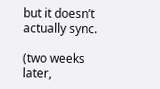but it doesn’t actually sync.

(two weeks later,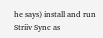he says) install and run Striiv Sync as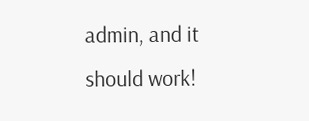admin, and it should work!